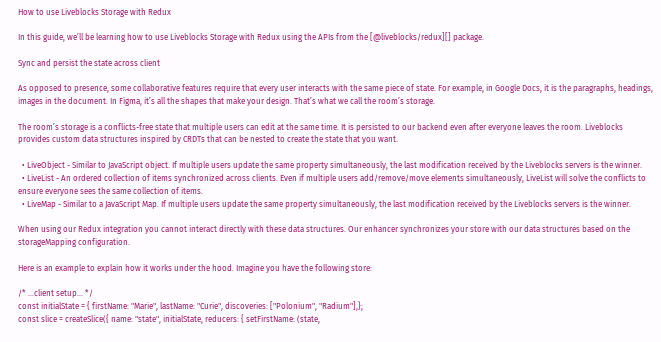How to use Liveblocks Storage with Redux

In this guide, we’ll be learning how to use Liveblocks Storage with Redux using the APIs from the [@liveblocks/redux][] package.

Sync and persist the state across client

As opposed to presence, some collaborative features require that every user interacts with the same piece of state. For example, in Google Docs, it is the paragraphs, headings, images in the document. In Figma, it’s all the shapes that make your design. That’s what we call the room’s storage.

The room’s storage is a conflicts-free state that multiple users can edit at the same time. It is persisted to our backend even after everyone leaves the room. Liveblocks provides custom data structures inspired by CRDTs that can be nested to create the state that you want.

  • LiveObject - Similar to JavaScript object. If multiple users update the same property simultaneously, the last modification received by the Liveblocks servers is the winner.
  • LiveList - An ordered collection of items synchronized across clients. Even if multiple users add/remove/move elements simultaneously, LiveList will solve the conflicts to ensure everyone sees the same collection of items.
  • LiveMap - Similar to a JavaScript Map. If multiple users update the same property simultaneously, the last modification received by the Liveblocks servers is the winner.

When using our Redux integration you cannot interact directly with these data structures. Our enhancer synchronizes your store with our data structures based on the storageMapping configuration.

Here is an example to explain how it works under the hood. Imagine you have the following store:

/* ...client setup... */
const initialState = { firstName: "Marie", lastName: "Curie", discoveries: ["Polonium", "Radium"],};
const slice = createSlice({ name: "state", initialState, reducers: { setFirstName: (state,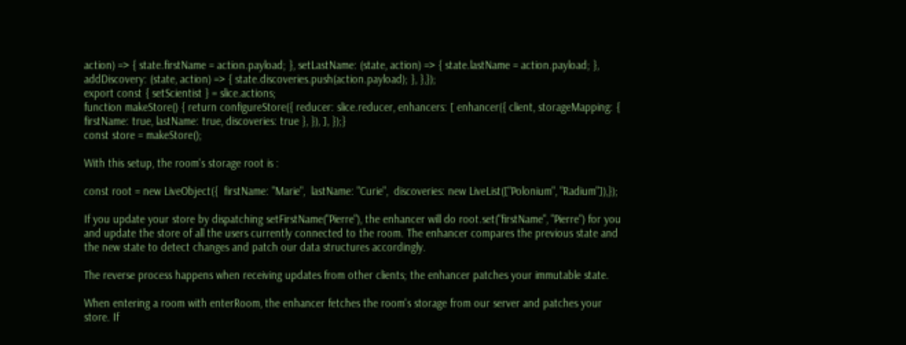action) => { state.firstName = action.payload; }, setLastName: (state, action) => { state.lastName = action.payload; }, addDiscovery: (state, action) => { state.discoveries.push(action.payload); }, },});
export const { setScientist } = slice.actions;
function makeStore() { return configureStore({ reducer: slice.reducer, enhancers: [ enhancer({ client, storageMapping: { firstName: true, lastName: true, discoveries: true }, }), ], });}
const store = makeStore();

With this setup, the room's storage root is :

const root = new LiveObject({  firstName: "Marie",  lastName: "Curie",  discoveries: new LiveList(["Polonium", "Radium"]),});

If you update your store by dispatching setFirstName("Pierre"), the enhancer will do root.set("firstName", "Pierre") for you and update the store of all the users currently connected to the room. The enhancer compares the previous state and the new state to detect changes and patch our data structures accordingly.

The reverse process happens when receiving updates from other clients; the enhancer patches your immutable state.

When entering a room with enterRoom, the enhancer fetches the room's storage from our server and patches your store. If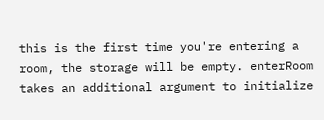this is the first time you're entering a room, the storage will be empty. enterRoom takes an additional argument to initialize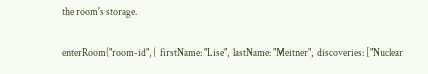the room's storage.

enterRoom("room-id", {  firstName: "Lise",  lastName: "Meitner",  discoveries: ["Nuclear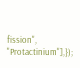fission", "Protactinium"],});